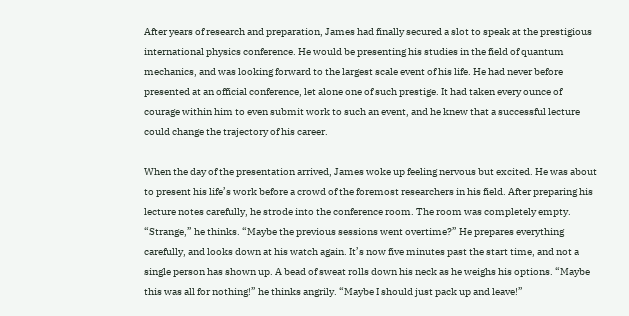After years of research and preparation, James had finally secured a slot to speak at the prestigious international physics conference. He would be presenting his studies in the field of quantum mechanics, and was looking forward to the largest scale event of his life. He had never before presented at an official conference, let alone one of such prestige. It had taken every ounce of courage within him to even submit work to such an event, and he knew that a successful lecture could change the trajectory of his career.

When the day of the presentation arrived, James woke up feeling nervous but excited. He was about to present his life’s work before a crowd of the foremost researchers in his field. After preparing his lecture notes carefully, he strode into the conference room. The room was completely empty. “Strange,” he thinks. “Maybe the previous sessions went overtime?” He prepares everything carefully, and looks down at his watch again. It’s now five minutes past the start time, and not a single person has shown up. A bead of sweat rolls down his neck as he weighs his options. “Maybe this was all for nothing!” he thinks angrily. “Maybe I should just pack up and leave!”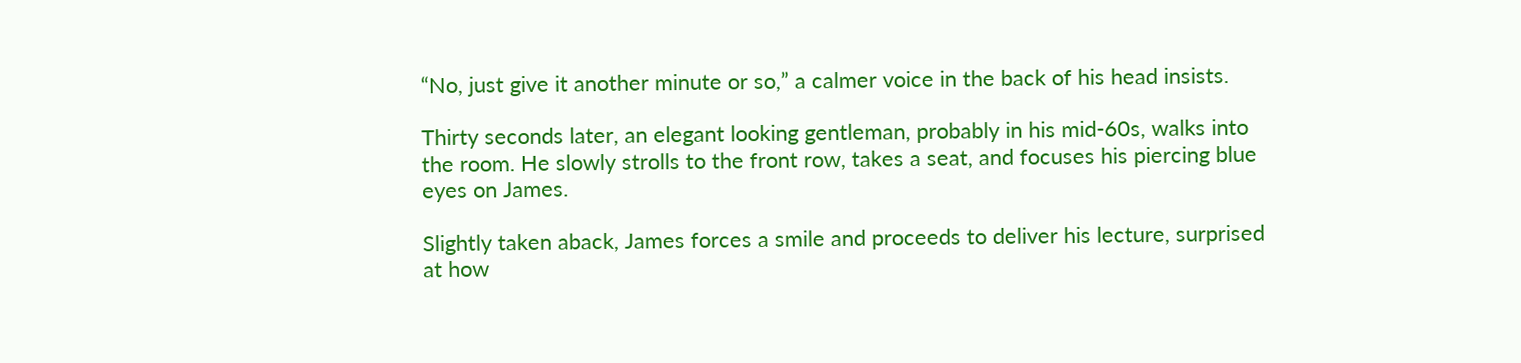“No, just give it another minute or so,” a calmer voice in the back of his head insists.

Thirty seconds later, an elegant looking gentleman, probably in his mid-60s, walks into the room. He slowly strolls to the front row, takes a seat, and focuses his piercing blue eyes on James.

Slightly taken aback, James forces a smile and proceeds to deliver his lecture, surprised at how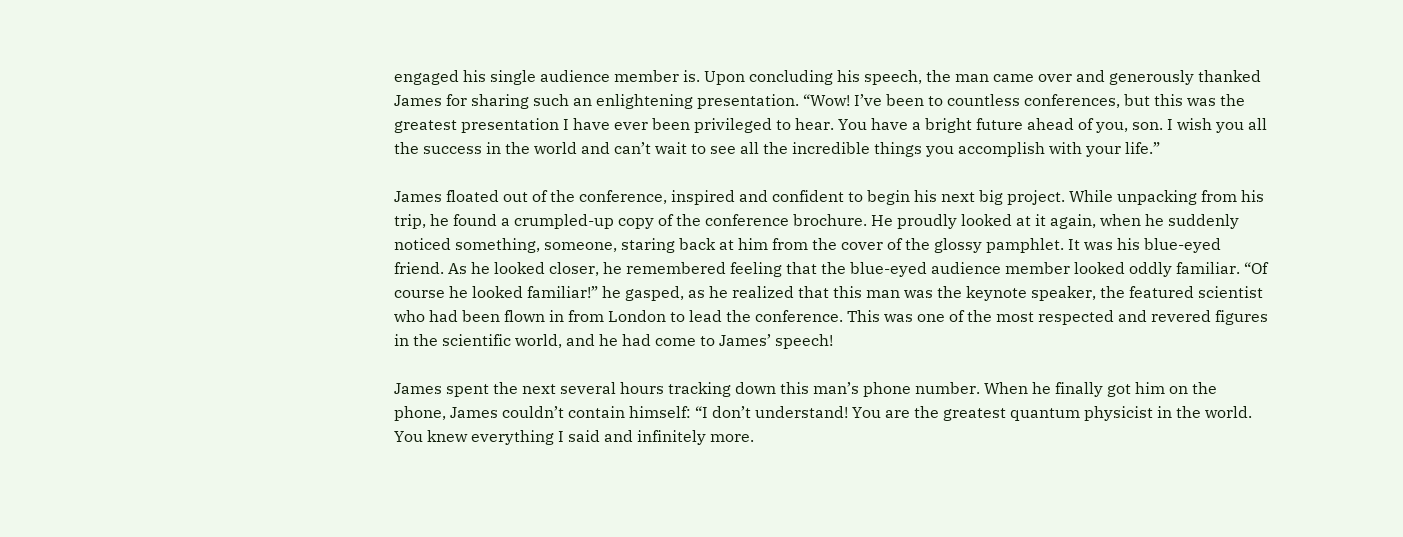engaged his single audience member is. Upon concluding his speech, the man came over and generously thanked James for sharing such an enlightening presentation. “Wow! I’ve been to countless conferences, but this was the greatest presentation I have ever been privileged to hear. You have a bright future ahead of you, son. I wish you all the success in the world and can’t wait to see all the incredible things you accomplish with your life.”

James floated out of the conference, inspired and confident to begin his next big project. While unpacking from his trip, he found a crumpled-up copy of the conference brochure. He proudly looked at it again, when he suddenly noticed something, someone, staring back at him from the cover of the glossy pamphlet. It was his blue-eyed friend. As he looked closer, he remembered feeling that the blue-eyed audience member looked oddly familiar. “Of course he looked familiar!” he gasped, as he realized that this man was the keynote speaker, the featured scientist who had been flown in from London to lead the conference. This was one of the most respected and revered figures in the scientific world, and he had come to James’ speech!

James spent the next several hours tracking down this man’s phone number. When he finally got him on the phone, James couldn’t contain himself: “I don’t understand! You are the greatest quantum physicist in the world. You knew everything I said and infinitely more.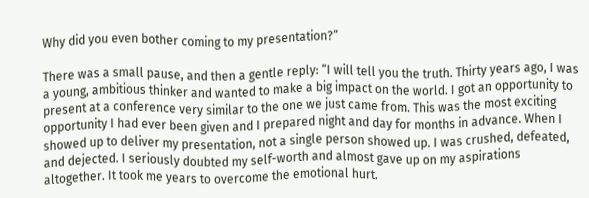Why did you even bother coming to my presentation?”

There was a small pause, and then a gentle reply: “I will tell you the truth. Thirty years ago, I was a young, ambitious thinker and wanted to make a big impact on the world. I got an opportunity to present at a conference very similar to the one we just came from. This was the most exciting opportunity I had ever been given and I prepared night and day for months in advance. When I showed up to deliver my presentation, not a single person showed up. I was crushed, defeated, and dejected. I seriously doubted my self-worth and almost gave up on my aspirations altogether. It took me years to overcome the emotional hurt.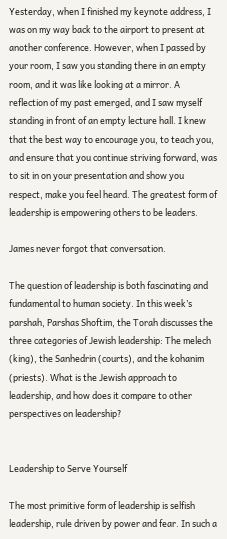Yesterday, when I finished my keynote address, I was on my way back to the airport to present at another conference. However, when I passed by your room, I saw you standing there in an empty room, and it was like looking at a mirror. A reflection of my past emerged, and I saw myself standing in front of an empty lecture hall. I knew that the best way to encourage you, to teach you, and ensure that you continue striving forward, was to sit in on your presentation and show you respect, make you feel heard. The greatest form of leadership is empowering others to be leaders.

James never forgot that conversation.

The question of leadership is both fascinating and fundamental to human society. In this week’s parshah, Parshas Shoftim, the Torah discusses the three categories of Jewish leadership: The melech (king), the Sanhedrin (courts), and the kohanim (priests). What is the Jewish approach to leadership, and how does it compare to other perspectives on leadership?


Leadership to Serve Yourself

The most primitive form of leadership is selfish leadership, rule driven by power and fear. In such a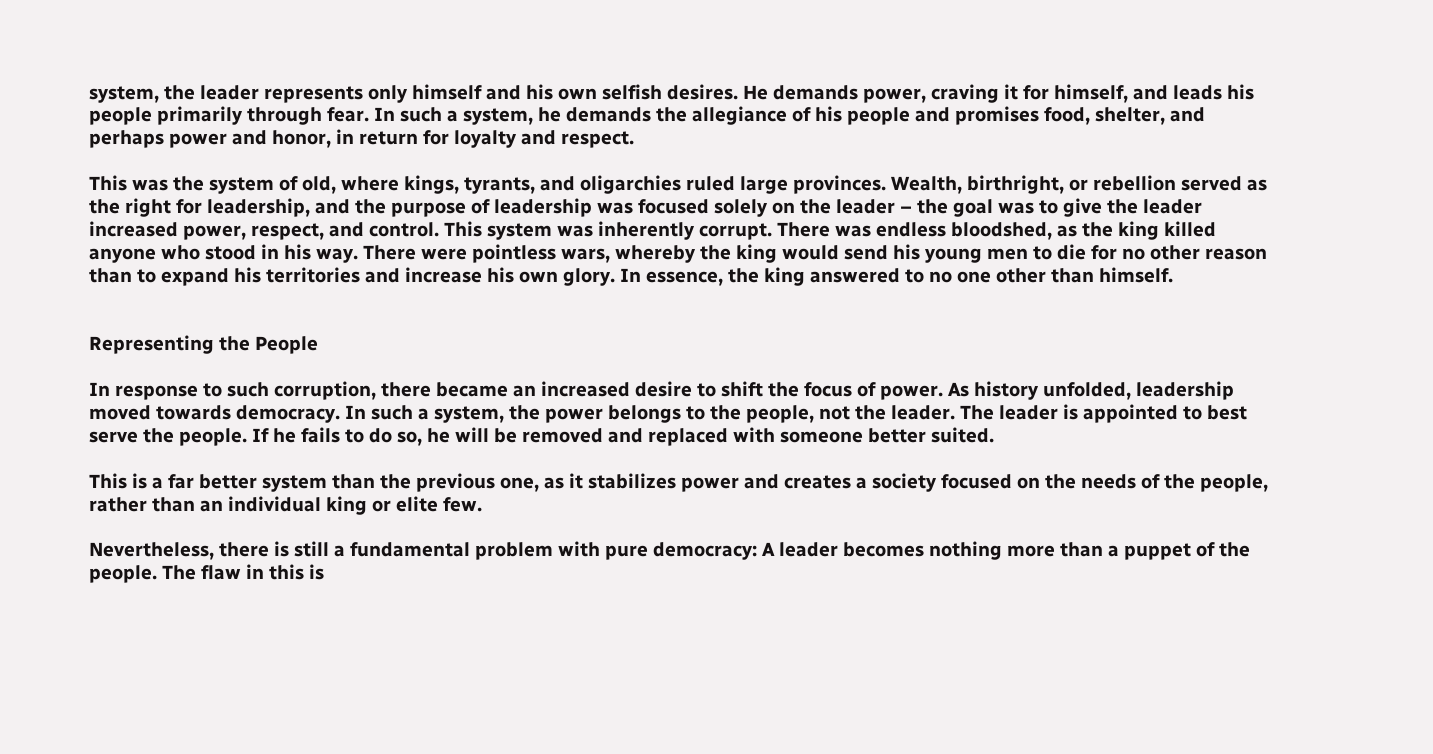system, the leader represents only himself and his own selfish desires. He demands power, craving it for himself, and leads his people primarily through fear. In such a system, he demands the allegiance of his people and promises food, shelter, and perhaps power and honor, in return for loyalty and respect.

This was the system of old, where kings, tyrants, and oligarchies ruled large provinces. Wealth, birthright, or rebellion served as the right for leadership, and the purpose of leadership was focused solely on the leader – the goal was to give the leader increased power, respect, and control. This system was inherently corrupt. There was endless bloodshed, as the king killed anyone who stood in his way. There were pointless wars, whereby the king would send his young men to die for no other reason than to expand his territories and increase his own glory. In essence, the king answered to no one other than himself.


Representing the People

In response to such corruption, there became an increased desire to shift the focus of power. As history unfolded, leadership moved towards democracy. In such a system, the power belongs to the people, not the leader. The leader is appointed to best serve the people. If he fails to do so, he will be removed and replaced with someone better suited.

This is a far better system than the previous one, as it stabilizes power and creates a society focused on the needs of the people, rather than an individual king or elite few.

Nevertheless, there is still a fundamental problem with pure democracy: A leader becomes nothing more than a puppet of the people. The flaw in this is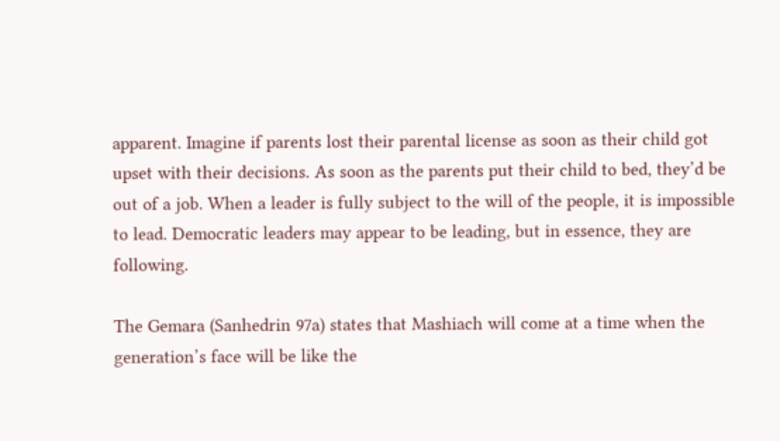apparent. Imagine if parents lost their parental license as soon as their child got upset with their decisions. As soon as the parents put their child to bed, they’d be out of a job. When a leader is fully subject to the will of the people, it is impossible to lead. Democratic leaders may appear to be leading, but in essence, they are following.

The Gemara (Sanhedrin 97a) states that Mashiach will come at a time when the generation’s face will be like the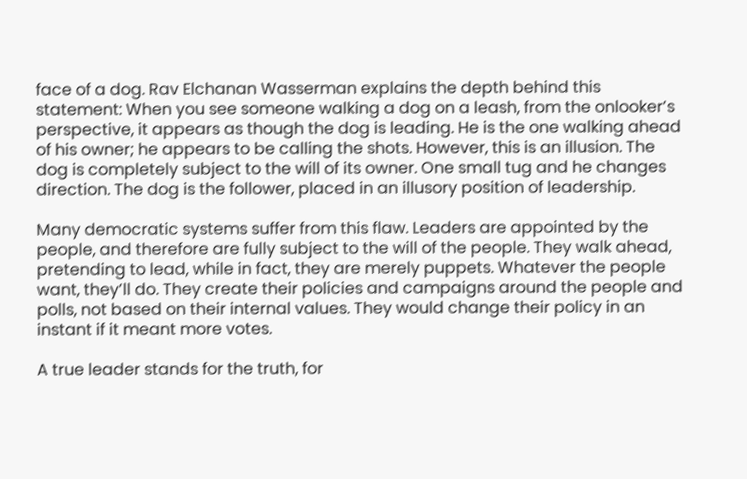face of a dog. Rav Elchanan Wasserman explains the depth behind this statement: When you see someone walking a dog on a leash, from the onlooker’s perspective, it appears as though the dog is leading. He is the one walking ahead of his owner; he appears to be calling the shots. However, this is an illusion. The dog is completely subject to the will of its owner. One small tug and he changes direction. The dog is the follower, placed in an illusory position of leadership.

Many democratic systems suffer from this flaw. Leaders are appointed by the people, and therefore are fully subject to the will of the people. They walk ahead, pretending to lead, while in fact, they are merely puppets. Whatever the people want, they’ll do. They create their policies and campaigns around the people and polls, not based on their internal values. They would change their policy in an instant if it meant more votes.

A true leader stands for the truth, for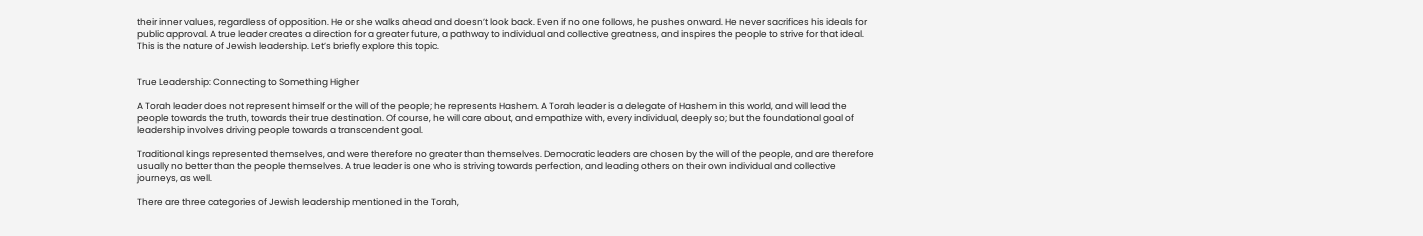their inner values, regardless of opposition. He or she walks ahead and doesn’t look back. Even if no one follows, he pushes onward. He never sacrifices his ideals for public approval. A true leader creates a direction for a greater future, a pathway to individual and collective greatness, and inspires the people to strive for that ideal. This is the nature of Jewish leadership. Let’s briefly explore this topic.


True Leadership: Connecting to Something Higher

A Torah leader does not represent himself or the will of the people; he represents Hashem. A Torah leader is a delegate of Hashem in this world, and will lead the people towards the truth, towards their true destination. Of course, he will care about, and empathize with, every individual, deeply so; but the foundational goal of leadership involves driving people towards a transcendent goal.

Traditional kings represented themselves, and were therefore no greater than themselves. Democratic leaders are chosen by the will of the people, and are therefore usually no better than the people themselves. A true leader is one who is striving towards perfection, and leading others on their own individual and collective journeys, as well.

There are three categories of Jewish leadership mentioned in the Torah,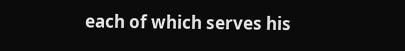each of which serves his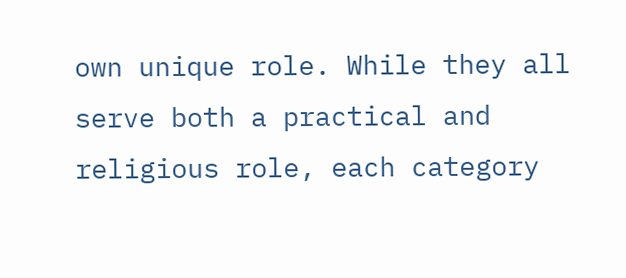own unique role. While they all serve both a practical and religious role, each category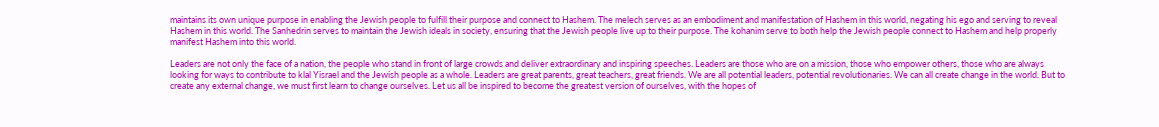maintains its own unique purpose in enabling the Jewish people to fulfill their purpose and connect to Hashem. The melech serves as an embodiment and manifestation of Hashem in this world, negating his ego and serving to reveal Hashem in this world. The Sanhedrin serves to maintain the Jewish ideals in society, ensuring that the Jewish people live up to their purpose. The kohanim serve to both help the Jewish people connect to Hashem and help properly manifest Hashem into this world.

Leaders are not only the face of a nation, the people who stand in front of large crowds and deliver extraordinary and inspiring speeches. Leaders are those who are on a mission, those who empower others, those who are always looking for ways to contribute to klal Yisrael and the Jewish people as a whole. Leaders are great parents, great teachers, great friends. We are all potential leaders, potential revolutionaries. We can all create change in the world. But to create any external change, we must first learn to change ourselves. Let us all be inspired to become the greatest version of ourselves, with the hopes of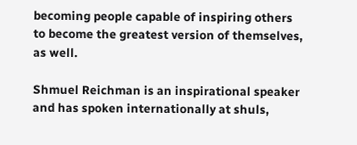becoming people capable of inspiring others to become the greatest version of themselves, as well.

Shmuel Reichman is an inspirational speaker and has spoken internationally at shuls,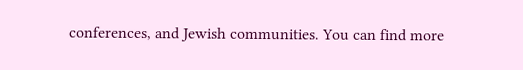conferences, and Jewish communities. You can find more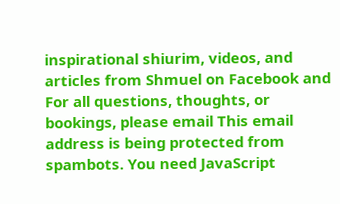inspirational shiurim, videos, and articles from Shmuel on Facebook and For all questions, thoughts, or bookings, please email This email address is being protected from spambots. You need JavaScript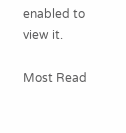enabled to view it.

Most Read